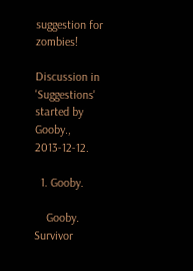suggestion for zombies!

Discussion in 'Suggestions' started by Gooby., 2013-12-12.

  1. Gooby.

    Gooby. Survivor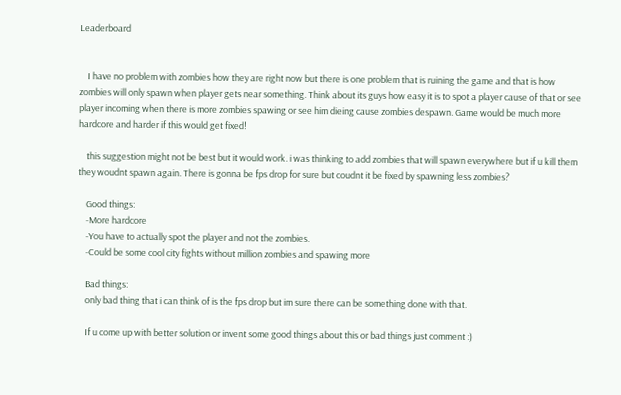Leaderboard


    I have no problem with zombies how they are right now but there is one problem that is ruining the game and that is how zombies will only spawn when player gets near something. Think about its guys how easy it is to spot a player cause of that or see player incoming when there is more zombies spawing or see him dieing cause zombies despawn. Game would be much more hardcore and harder if this would get fixed!

    this suggestion might not be best but it would work. i was thinking to add zombies that will spawn everywhere but if u kill them they woudnt spawn again. There is gonna be fps drop for sure but coudnt it be fixed by spawning less zombies?

    Good things:
    -More hardcore
    -You have to actually spot the player and not the zombies.
    -Could be some cool city fights without million zombies and spawing more

    Bad things:
    only bad thing that i can think of is the fps drop but im sure there can be something done with that.

    If u come up with better solution or invent some good things about this or bad things just comment :)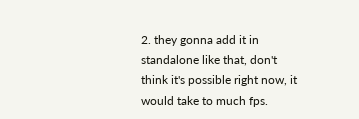2. they gonna add it in standalone like that, don't think it's possible right now, it would take to much fps.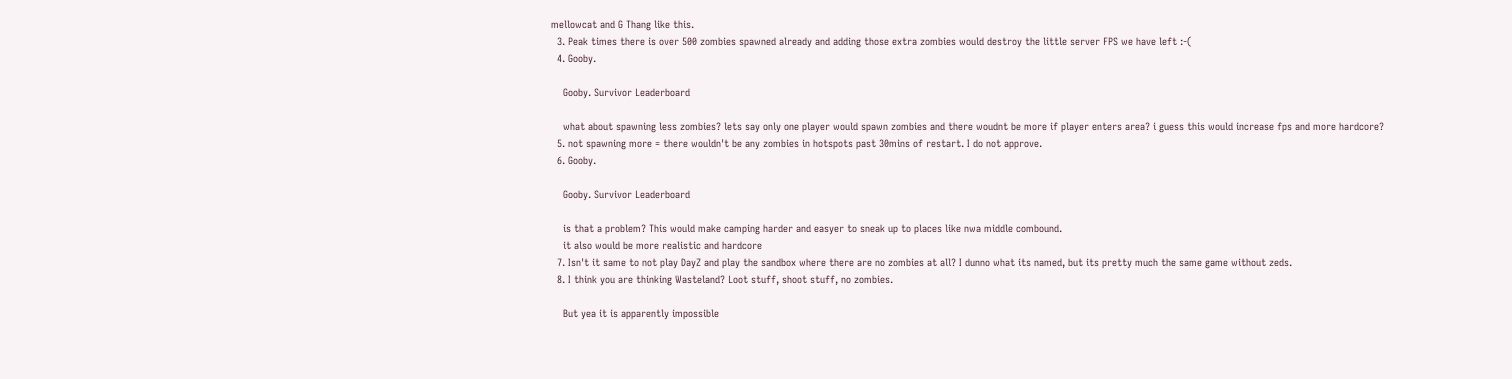mellowcat and G Thang like this.
  3. Peak times there is over 500 zombies spawned already and adding those extra zombies would destroy the little server FPS we have left :-(
  4. Gooby.

    Gooby. Survivor Leaderboard

    what about spawning less zombies? lets say only one player would spawn zombies and there woudnt be more if player enters area? i guess this would increase fps and more hardcore?
  5. not spawning more = there wouldn't be any zombies in hotspots past 30mins of restart. I do not approve.
  6. Gooby.

    Gooby. Survivor Leaderboard

    is that a problem? This would make camping harder and easyer to sneak up to places like nwa middle combound.
    it also would be more realistic and hardcore
  7. Isn't it same to not play DayZ and play the sandbox where there are no zombies at all? I dunno what its named, but its pretty much the same game without zeds.
  8. I think you are thinking Wasteland? Loot stuff, shoot stuff, no zombies.

    But yea it is apparently impossible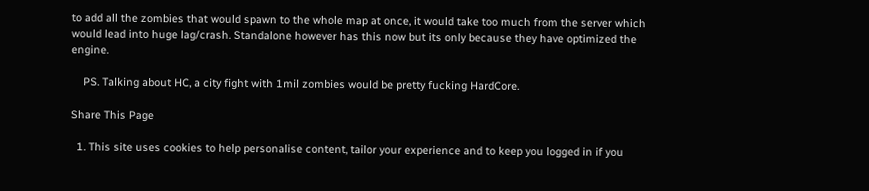to add all the zombies that would spawn to the whole map at once, it would take too much from the server which would lead into huge lag/crash. Standalone however has this now but its only because they have optimized the engine.

    PS. Talking about HC, a city fight with 1mil zombies would be pretty fucking HardCore.

Share This Page

  1. This site uses cookies to help personalise content, tailor your experience and to keep you logged in if you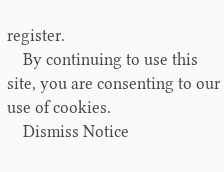register.
    By continuing to use this site, you are consenting to our use of cookies.
    Dismiss Notice